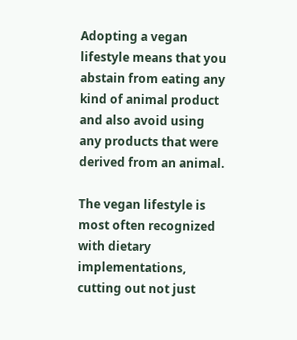Adopting a vegan lifestyle means that you abstain from eating any kind of animal product and also avoid using any products that were derived from an animal.

The vegan lifestyle is most often recognized with dietary implementations, cutting out not just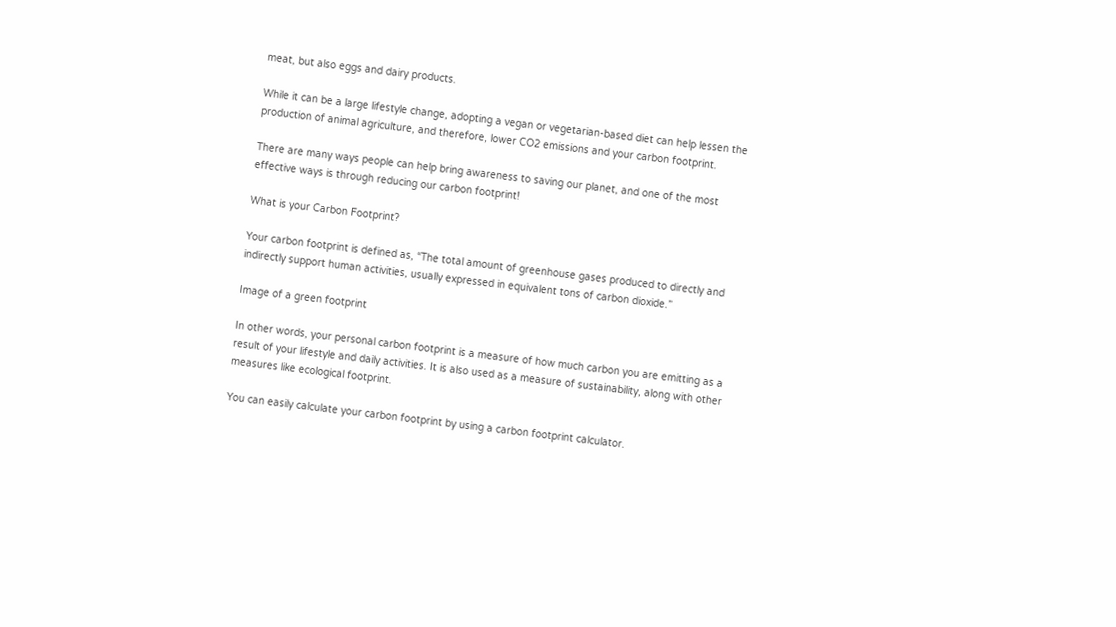meat, but also eggs and dairy products.

While it can be a large lifestyle change, adopting a vegan or vegetarian-based diet can help lessen the production of animal agriculture, and therefore, lower CO2 emissions and your carbon footprint.

There are many ways people can help bring awareness to saving our planet, and one of the most effective ways is through reducing our carbon footprint!

What is your Carbon Footprint?

Your carbon footprint is defined as, “The total amount of greenhouse gases produced to directly and indirectly support human activities, usually expressed in equivalent tons of carbon dioxide.”

Image of a green footprint

In other words, your personal carbon footprint is a measure of how much carbon you are emitting as a result of your lifestyle and daily activities. It is also used as a measure of sustainability, along with other measures like ecological footprint.

You can easily calculate your carbon footprint by using a carbon footprint calculator.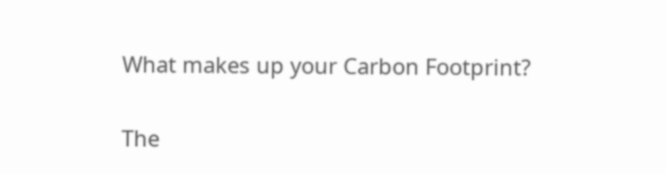What makes up your Carbon Footprint?

The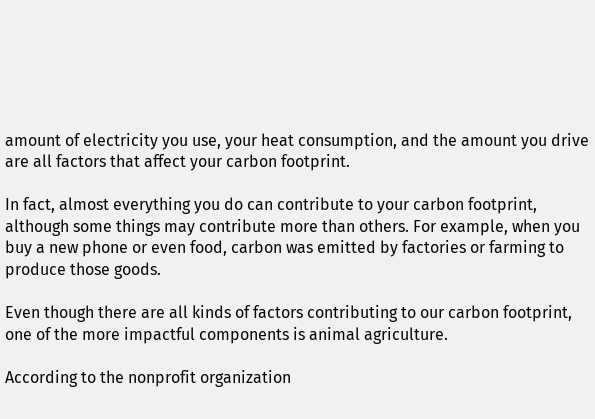amount of electricity you use, your heat consumption, and the amount you drive are all factors that affect your carbon footprint.

In fact, almost everything you do can contribute to your carbon footprint, although some things may contribute more than others. For example, when you buy a new phone or even food, carbon was emitted by factories or farming to produce those goods.

Even though there are all kinds of factors contributing to our carbon footprint, one of the more impactful components is animal agriculture.

According to the nonprofit organization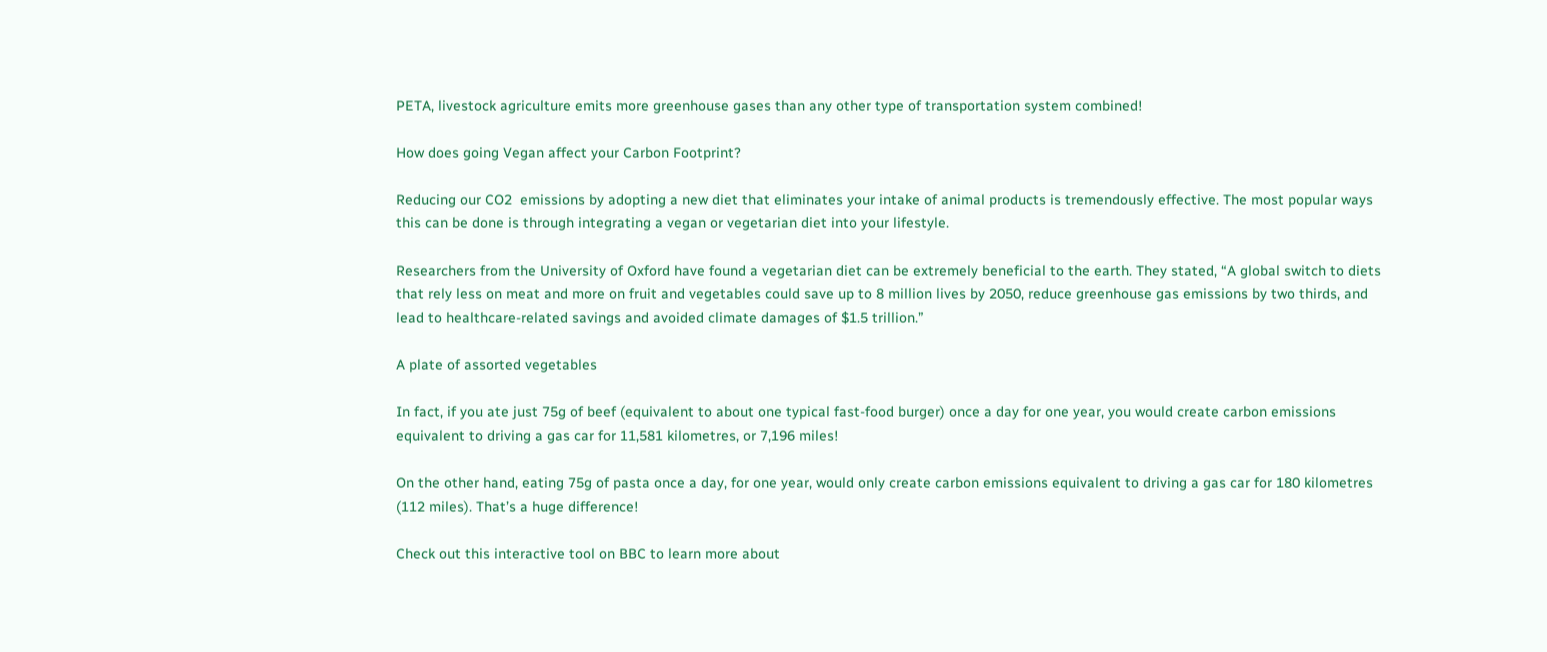PETA, livestock agriculture emits more greenhouse gases than any other type of transportation system combined!

How does going Vegan affect your Carbon Footprint?

Reducing our CO2  emissions by adopting a new diet that eliminates your intake of animal products is tremendously effective. The most popular ways this can be done is through integrating a vegan or vegetarian diet into your lifestyle.

Researchers from the University of Oxford have found a vegetarian diet can be extremely beneficial to the earth. They stated, “A global switch to diets that rely less on meat and more on fruit and vegetables could save up to 8 million lives by 2050, reduce greenhouse gas emissions by two thirds, and lead to healthcare-related savings and avoided climate damages of $1.5 trillion.”

A plate of assorted vegetables

In fact, if you ate just 75g of beef (equivalent to about one typical fast-food burger) once a day for one year, you would create carbon emissions equivalent to driving a gas car for 11,581 kilometres, or 7,196 miles!

On the other hand, eating 75g of pasta once a day, for one year, would only create carbon emissions equivalent to driving a gas car for 180 kilometres (112 miles). That’s a huge difference!

Check out this interactive tool on BBC to learn more about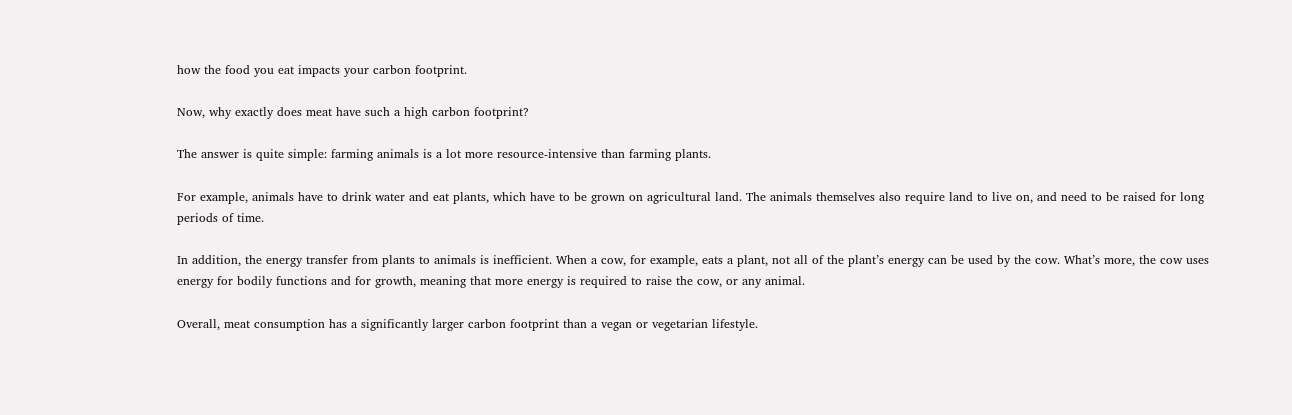how the food you eat impacts your carbon footprint.

Now, why exactly does meat have such a high carbon footprint?

The answer is quite simple: farming animals is a lot more resource-intensive than farming plants.

For example, animals have to drink water and eat plants, which have to be grown on agricultural land. The animals themselves also require land to live on, and need to be raised for long periods of time.

In addition, the energy transfer from plants to animals is inefficient. When a cow, for example, eats a plant, not all of the plant’s energy can be used by the cow. What’s more, the cow uses energy for bodily functions and for growth, meaning that more energy is required to raise the cow, or any animal.

Overall, meat consumption has a significantly larger carbon footprint than a vegan or vegetarian lifestyle.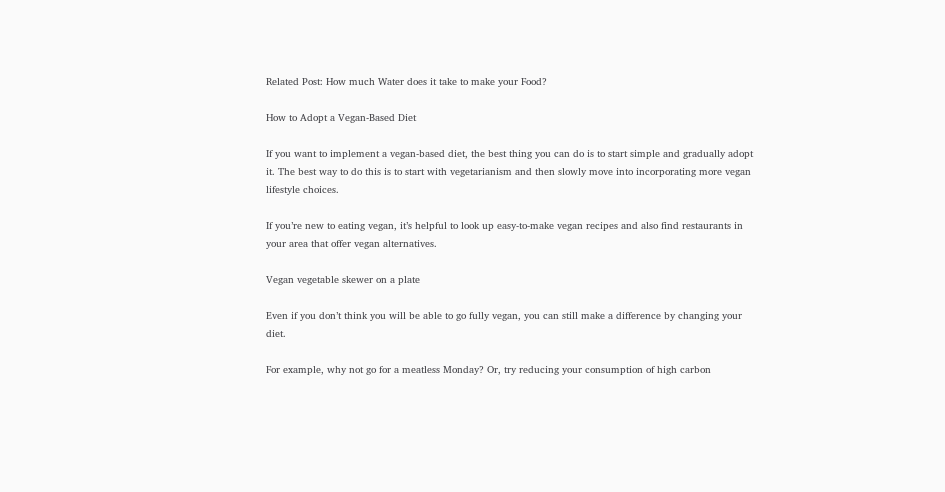Related Post: How much Water does it take to make your Food?

How to Adopt a Vegan-Based Diet

If you want to implement a vegan-based diet, the best thing you can do is to start simple and gradually adopt it. The best way to do this is to start with vegetarianism and then slowly move into incorporating more vegan lifestyle choices.

If you’re new to eating vegan, it’s helpful to look up easy-to-make vegan recipes and also find restaurants in your area that offer vegan alternatives.

Vegan vegetable skewer on a plate

Even if you don’t think you will be able to go fully vegan, you can still make a difference by changing your diet.

For example, why not go for a meatless Monday? Or, try reducing your consumption of high carbon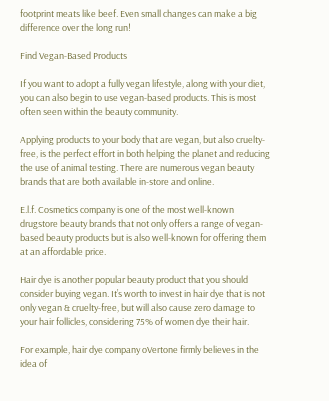footprint meats like beef. Even small changes can make a big difference over the long run!

Find Vegan-Based Products

If you want to adopt a fully vegan lifestyle, along with your diet, you can also begin to use vegan-based products. This is most often seen within the beauty community.

Applying products to your body that are vegan, but also cruelty-free, is the perfect effort in both helping the planet and reducing the use of animal testing. There are numerous vegan beauty brands that are both available in-store and online.

E.l.f. Cosmetics company is one of the most well-known drugstore beauty brands that not only offers a range of vegan-based beauty products but is also well-known for offering them at an affordable price.

Hair dye is another popular beauty product that you should consider buying vegan. It’s worth to invest in hair dye that is not only vegan & cruelty-free, but will also cause zero damage to your hair follicles, considering 75% of women dye their hair.

For example, hair dye company oVertone firmly believes in the idea of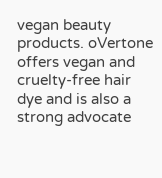vegan beauty products. oVertone offers vegan and cruelty-free hair dye and is also a strong advocate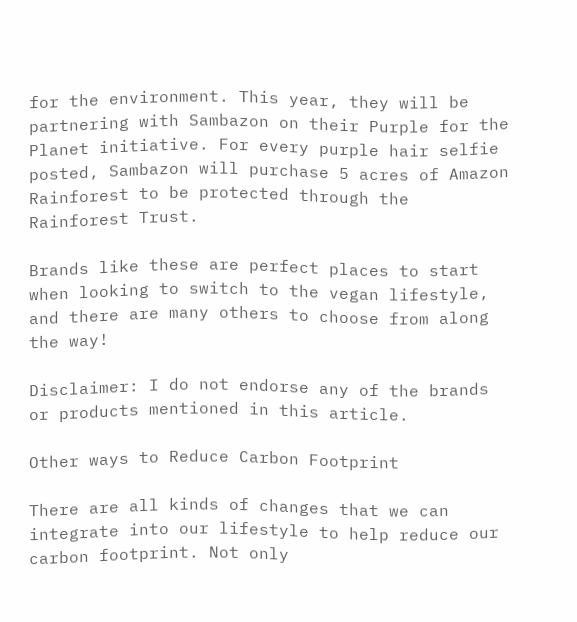for the environment. This year, they will be partnering with Sambazon on their Purple for the Planet initiative. For every purple hair selfie posted, Sambazon will purchase 5 acres of Amazon Rainforest to be protected through the Rainforest Trust.

Brands like these are perfect places to start when looking to switch to the vegan lifestyle, and there are many others to choose from along the way!

Disclaimer: I do not endorse any of the brands or products mentioned in this article.

Other ways to Reduce Carbon Footprint

There are all kinds of changes that we can integrate into our lifestyle to help reduce our carbon footprint. Not only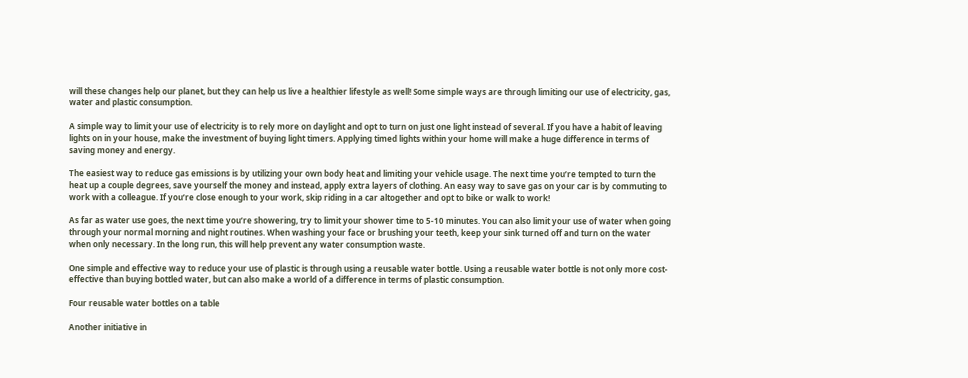will these changes help our planet, but they can help us live a healthier lifestyle as well! Some simple ways are through limiting our use of electricity, gas, water and plastic consumption.

A simple way to limit your use of electricity is to rely more on daylight and opt to turn on just one light instead of several. If you have a habit of leaving lights on in your house, make the investment of buying light timers. Applying timed lights within your home will make a huge difference in terms of saving money and energy.

The easiest way to reduce gas emissions is by utilizing your own body heat and limiting your vehicle usage. The next time you’re tempted to turn the heat up a couple degrees, save yourself the money and instead, apply extra layers of clothing. An easy way to save gas on your car is by commuting to work with a colleague. If you’re close enough to your work, skip riding in a car altogether and opt to bike or walk to work!

As far as water use goes, the next time you’re showering, try to limit your shower time to 5-10 minutes. You can also limit your use of water when going through your normal morning and night routines. When washing your face or brushing your teeth, keep your sink turned off and turn on the water when only necessary. In the long run, this will help prevent any water consumption waste.

One simple and effective way to reduce your use of plastic is through using a reusable water bottle. Using a reusable water bottle is not only more cost-effective than buying bottled water, but can also make a world of a difference in terms of plastic consumption.

Four reusable water bottles on a table

Another initiative in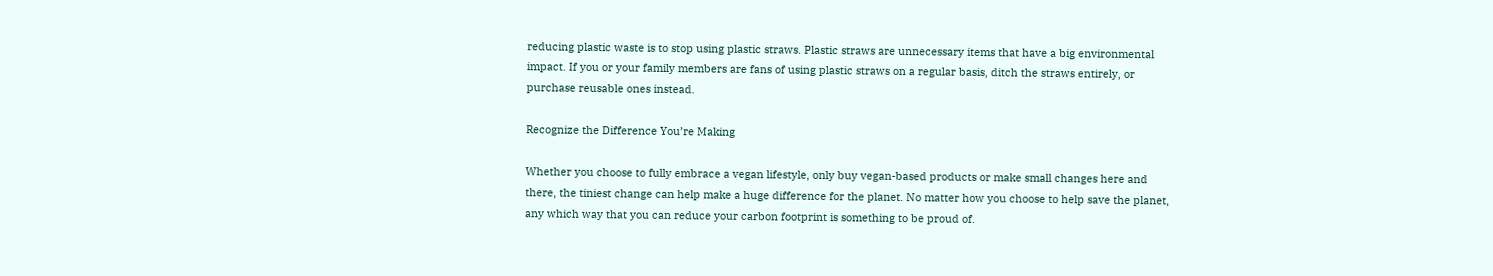reducing plastic waste is to stop using plastic straws. Plastic straws are unnecessary items that have a big environmental impact. If you or your family members are fans of using plastic straws on a regular basis, ditch the straws entirely, or purchase reusable ones instead.

Recognize the Difference You’re Making

Whether you choose to fully embrace a vegan lifestyle, only buy vegan-based products or make small changes here and there, the tiniest change can help make a huge difference for the planet. No matter how you choose to help save the planet, any which way that you can reduce your carbon footprint is something to be proud of.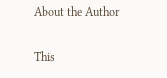About the Author

This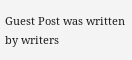Guest Post was written by writers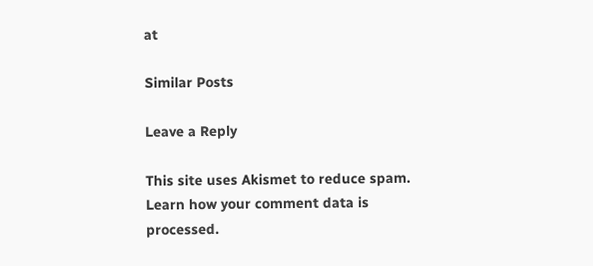at

Similar Posts

Leave a Reply

This site uses Akismet to reduce spam. Learn how your comment data is processed.